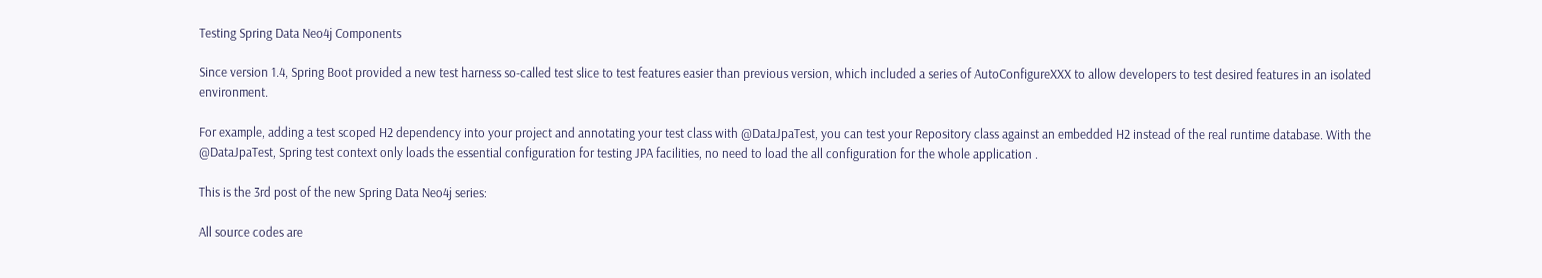Testing Spring Data Neo4j Components

Since version 1.4, Spring Boot provided a new test harness so-called test slice to test features easier than previous version, which included a series of AutoConfigureXXX to allow developers to test desired features in an isolated environment.

For example, adding a test scoped H2 dependency into your project and annotating your test class with @DataJpaTest, you can test your Repository class against an embedded H2 instead of the real runtime database. With the @DataJpaTest, Spring test context only loads the essential configuration for testing JPA facilities, no need to load the all configuration for the whole application .

This is the 3rd post of the new Spring Data Neo4j series:

All source codes are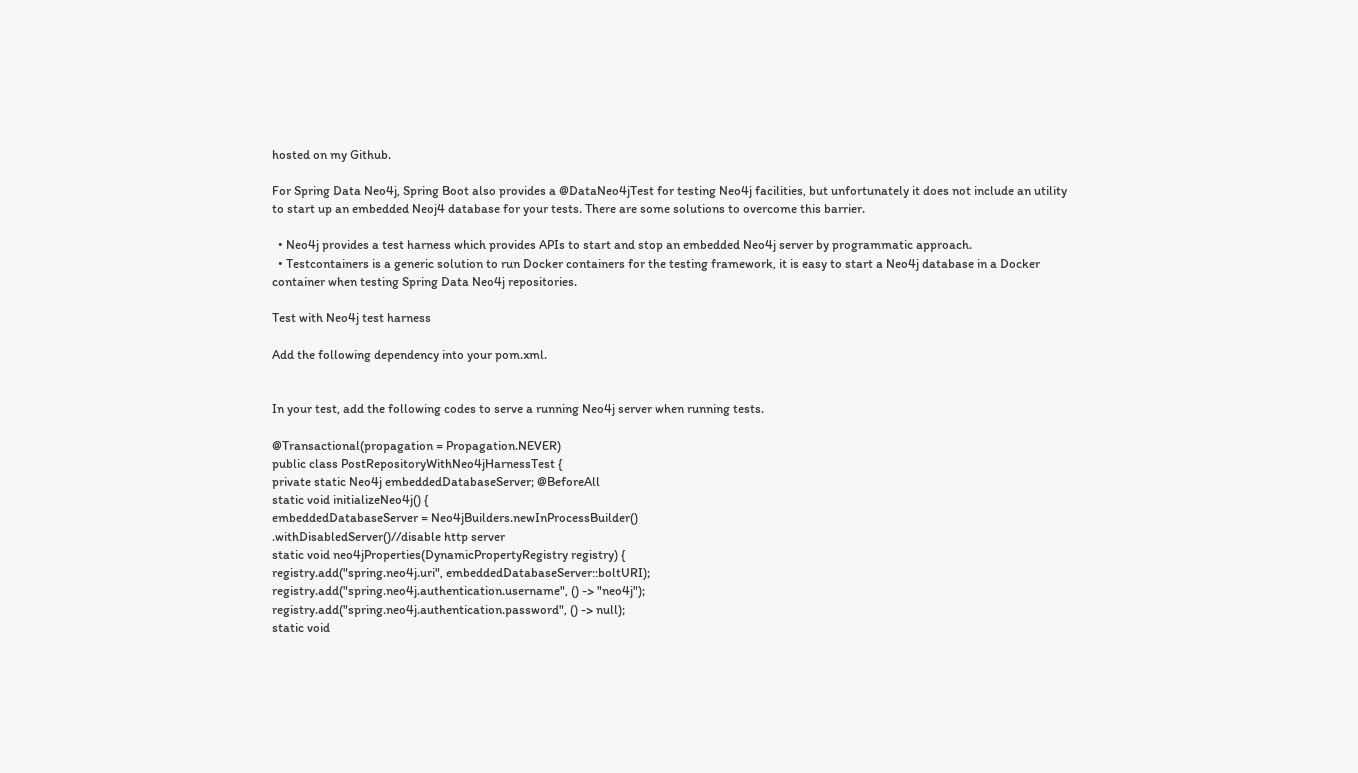hosted on my Github.

For Spring Data Neo4j, Spring Boot also provides a @DataNeo4jTest for testing Neo4j facilities, but unfortunately it does not include an utility to start up an embedded Neoj4 database for your tests. There are some solutions to overcome this barrier.

  • Neo4j provides a test harness which provides APIs to start and stop an embedded Neo4j server by programmatic approach.
  • Testcontainers is a generic solution to run Docker containers for the testing framework, it is easy to start a Neo4j database in a Docker container when testing Spring Data Neo4j repositories.

Test with Neo4j test harness

Add the following dependency into your pom.xml.


In your test, add the following codes to serve a running Neo4j server when running tests.

@Transactional(propagation = Propagation.NEVER)
public class PostRepositoryWithNeo4jHarnessTest {
private static Neo4j embeddedDatabaseServer; @BeforeAll
static void initializeNeo4j() {
embeddedDatabaseServer = Neo4jBuilders.newInProcessBuilder()
.withDisabledServer()//disable http server
static void neo4jProperties(DynamicPropertyRegistry registry) {
registry.add("spring.neo4j.uri", embeddedDatabaseServer::boltURI);
registry.add("spring.neo4j.authentication.username", () -> "neo4j");
registry.add("spring.neo4j.authentication.password", () -> null);
static void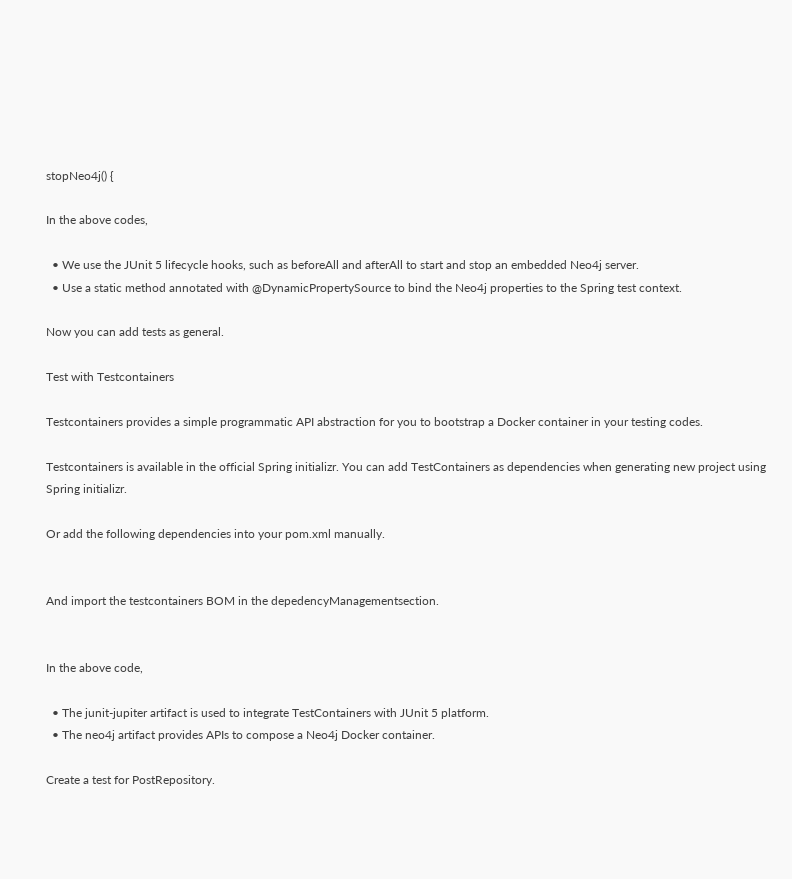stopNeo4j() {

In the above codes,

  • We use the JUnit 5 lifecycle hooks, such as beforeAll and afterAll to start and stop an embedded Neo4j server.
  • Use a static method annotated with @DynamicPropertySource to bind the Neo4j properties to the Spring test context.

Now you can add tests as general.

Test with Testcontainers

Testcontainers provides a simple programmatic API abstraction for you to bootstrap a Docker container in your testing codes.

Testcontainers is available in the official Spring initializr. You can add TestContainers as dependencies when generating new project using Spring initializr.

Or add the following dependencies into your pom.xml manually.


And import the testcontainers BOM in the depedencyManagementsection.


In the above code,

  • The junit-jupiter artifact is used to integrate TestContainers with JUnit 5 platform.
  • The neo4j artifact provides APIs to compose a Neo4j Docker container.

Create a test for PostRepository.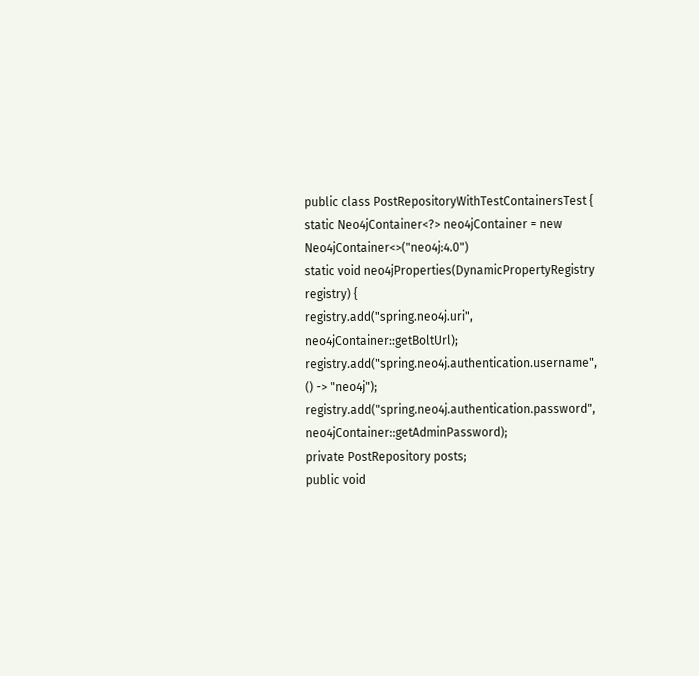public class PostRepositoryWithTestContainersTest {
static Neo4jContainer<?> neo4jContainer = new Neo4jContainer<>("neo4j:4.0")
static void neo4jProperties(DynamicPropertyRegistry registry) {
registry.add("spring.neo4j.uri", neo4jContainer::getBoltUrl);
registry.add("spring.neo4j.authentication.username", () -> "neo4j");
registry.add("spring.neo4j.authentication.password", neo4jContainer::getAdminPassword);
private PostRepository posts;
public void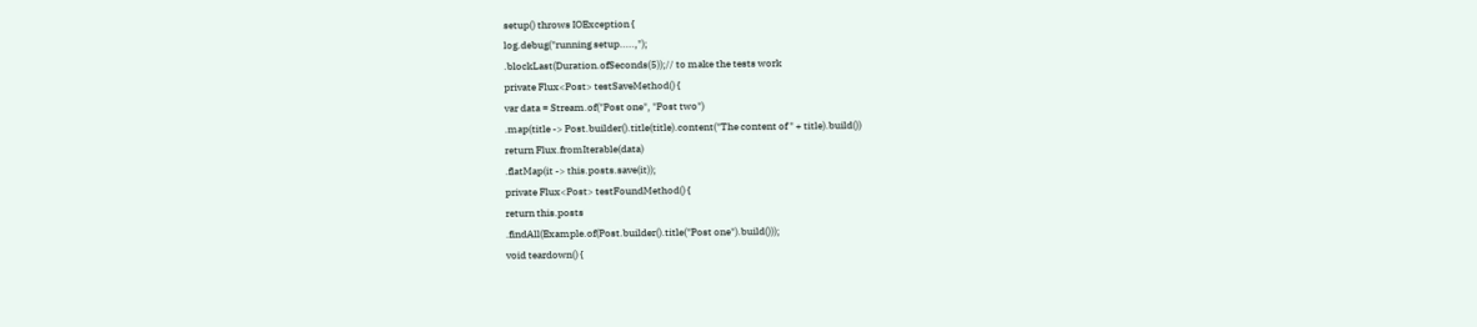setup() throws IOException {
log.debug("running setup.....,");
.blockLast(Duration.ofSeconds(5));// to make the tests work
private Flux<Post> testSaveMethod() {
var data = Stream.of("Post one", "Post two")
.map(title -> Post.builder().title(title).content("The content of " + title).build())
return Flux.fromIterable(data)
.flatMap(it -> this.posts.save(it));
private Flux<Post> testFoundMethod() {
return this.posts
.findAll(Example.of(Post.builder().title("Post one").build()));
void teardown() {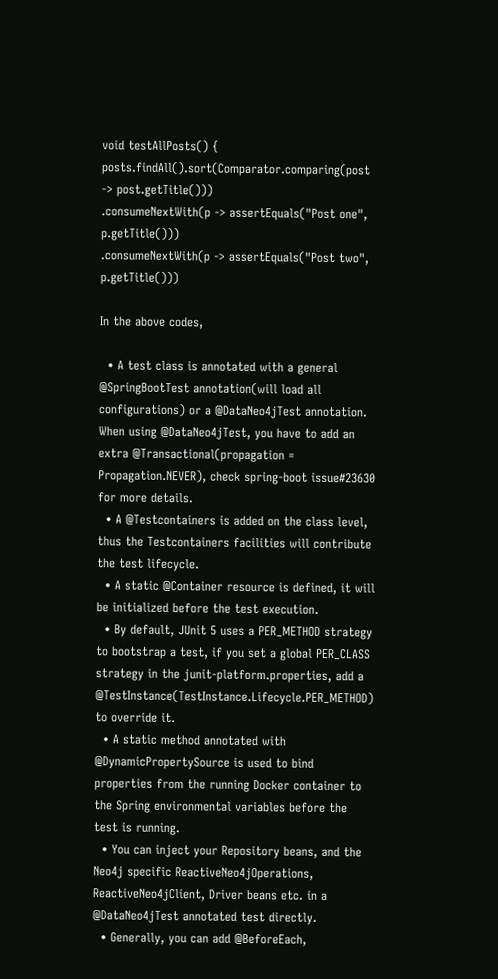void testAllPosts() {
posts.findAll().sort(Comparator.comparing(post -> post.getTitle()))
.consumeNextWith(p -> assertEquals("Post one", p.getTitle()))
.consumeNextWith(p -> assertEquals("Post two", p.getTitle()))

In the above codes,

  • A test class is annotated with a general @SpringBootTest annotation(will load all configurations) or a @DataNeo4jTest annotation. When using @DataNeo4jTest, you have to add an extra @Transactional(propagation = Propagation.NEVER), check spring-boot issue#23630 for more details.
  • A @Testcontainers is added on the class level, thus the Testcontainers facilities will contribute the test lifecycle.
  • A static @Container resource is defined, it will be initialized before the test execution.
  • By default, JUnit 5 uses a PER_METHOD strategy to bootstrap a test, if you set a global PER_CLASS strategy in the junit-platform.properties, add a @TestInstance(TestInstance.Lifecycle.PER_METHOD) to override it.
  • A static method annotated with @DynamicPropertySource is used to bind properties from the running Docker container to the Spring environmental variables before the test is running.
  • You can inject your Repository beans, and the Neo4j specific ReactiveNeo4jOperations, ReactiveNeo4jClient, Driver beans etc. in a @DataNeo4jTest annotated test directly.
  • Generally, you can add @BeforeEach,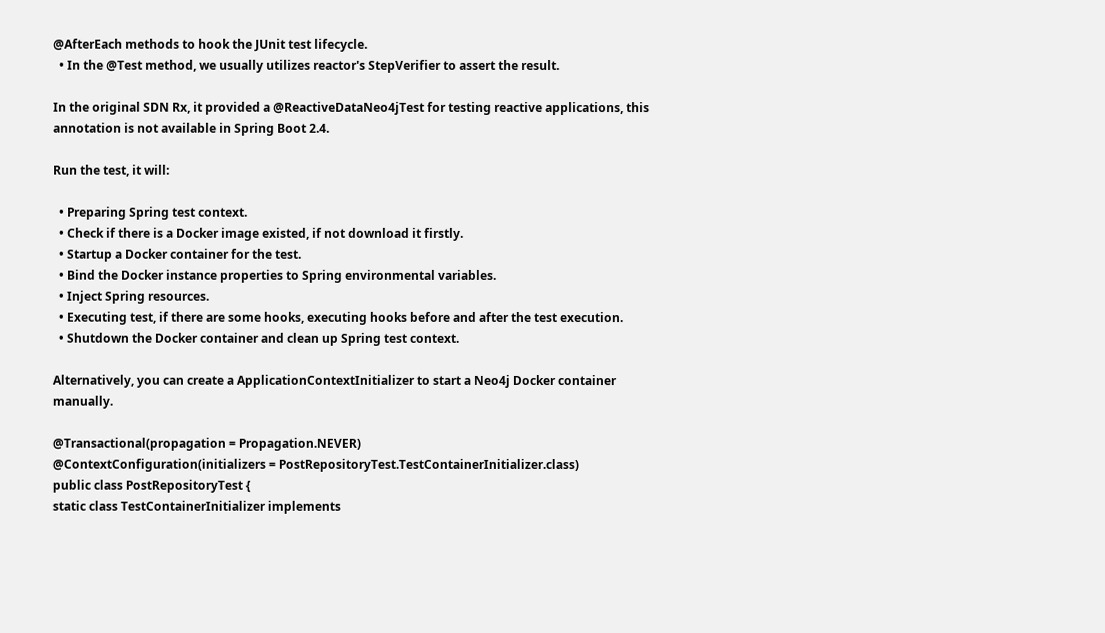@AfterEach methods to hook the JUnit test lifecycle.
  • In the @Test method, we usually utilizes reactor's StepVerifier to assert the result.

In the original SDN Rx, it provided a @ReactiveDataNeo4jTest for testing reactive applications, this annotation is not available in Spring Boot 2.4.

Run the test, it will:

  • Preparing Spring test context.
  • Check if there is a Docker image existed, if not download it firstly.
  • Startup a Docker container for the test.
  • Bind the Docker instance properties to Spring environmental variables.
  • Inject Spring resources.
  • Executing test, if there are some hooks, executing hooks before and after the test execution.
  • Shutdown the Docker container and clean up Spring test context.

Alternatively, you can create a ApplicationContextInitializer to start a Neo4j Docker container manually.

@Transactional(propagation = Propagation.NEVER)
@ContextConfiguration(initializers = PostRepositoryTest.TestContainerInitializer.class)
public class PostRepositoryTest {
static class TestContainerInitializer implements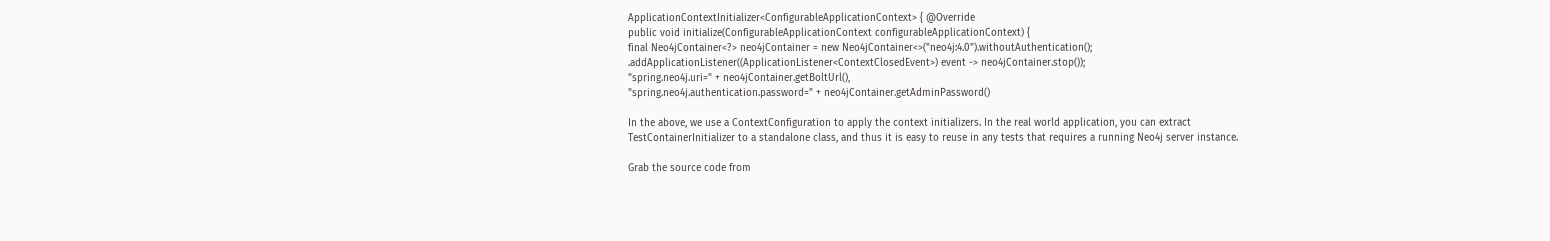ApplicationContextInitializer<ConfigurableApplicationContext> { @Override
public void initialize(ConfigurableApplicationContext configurableApplicationContext) {
final Neo4jContainer<?> neo4jContainer = new Neo4jContainer<>("neo4j:4.0").withoutAuthentication();
.addApplicationListener((ApplicationListener<ContextClosedEvent>) event -> neo4jContainer.stop());
"spring.neo4j.uri=" + neo4jContainer.getBoltUrl(),
"spring.neo4j.authentication.password=" + neo4jContainer.getAdminPassword()

In the above, we use a ContextConfiguration to apply the context initializers. In the real world application, you can extract TestContainerInitializer to a standalone class, and thus it is easy to reuse in any tests that requires a running Neo4j server instance.

Grab the source code from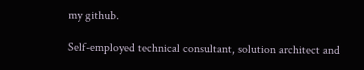my github.

Self-employed technical consultant, solution architect and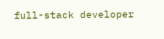full-stack developer